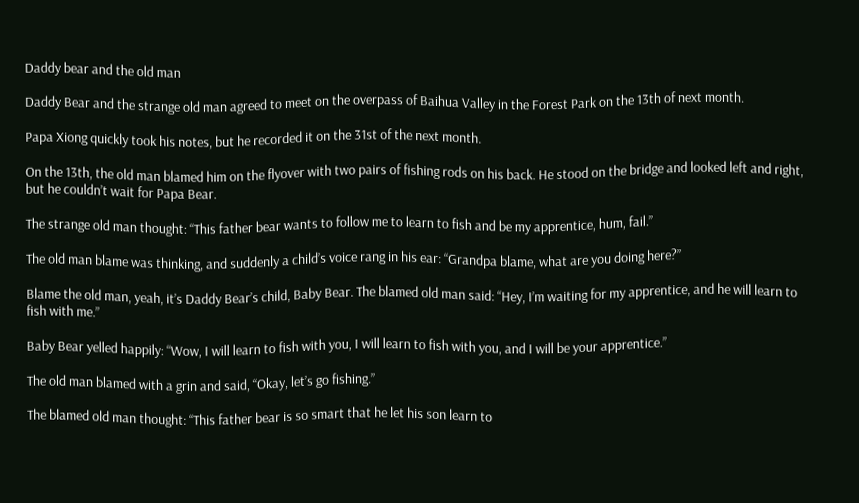Daddy bear and the old man

Daddy Bear and the strange old man agreed to meet on the overpass of Baihua Valley in the Forest Park on the 13th of next month.

Papa Xiong quickly took his notes, but he recorded it on the 31st of the next month.

On the 13th, the old man blamed him on the flyover with two pairs of fishing rods on his back. He stood on the bridge and looked left and right, but he couldn’t wait for Papa Bear.

The strange old man thought: “This father bear wants to follow me to learn to fish and be my apprentice, hum, fail.”

The old man blame was thinking, and suddenly a child’s voice rang in his ear: “Grandpa blame, what are you doing here?”

Blame the old man, yeah, it’s Daddy Bear’s child, Baby Bear. The blamed old man said: “Hey, I’m waiting for my apprentice, and he will learn to fish with me.”

Baby Bear yelled happily: “Wow, I will learn to fish with you, I will learn to fish with you, and I will be your apprentice.”

The old man blamed with a grin and said, “Okay, let’s go fishing.”

The blamed old man thought: “This father bear is so smart that he let his son learn to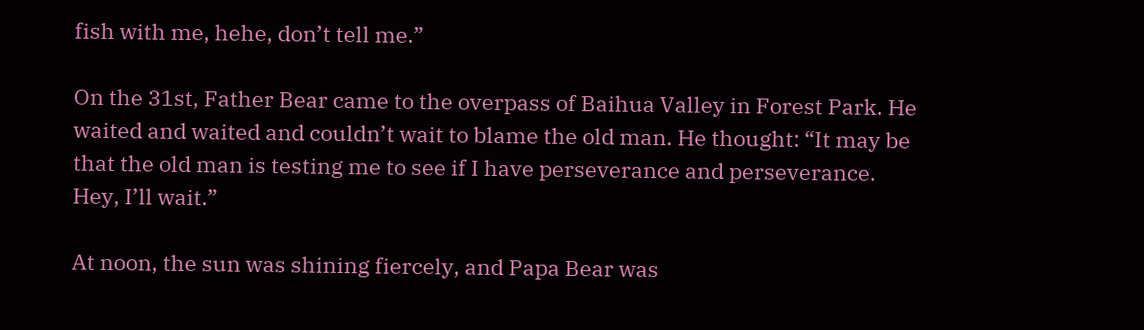fish with me, hehe, don’t tell me.”

On the 31st, Father Bear came to the overpass of Baihua Valley in Forest Park. He waited and waited and couldn’t wait to blame the old man. He thought: “It may be that the old man is testing me to see if I have perseverance and perseverance. Hey, I’ll wait.”

At noon, the sun was shining fiercely, and Papa Bear was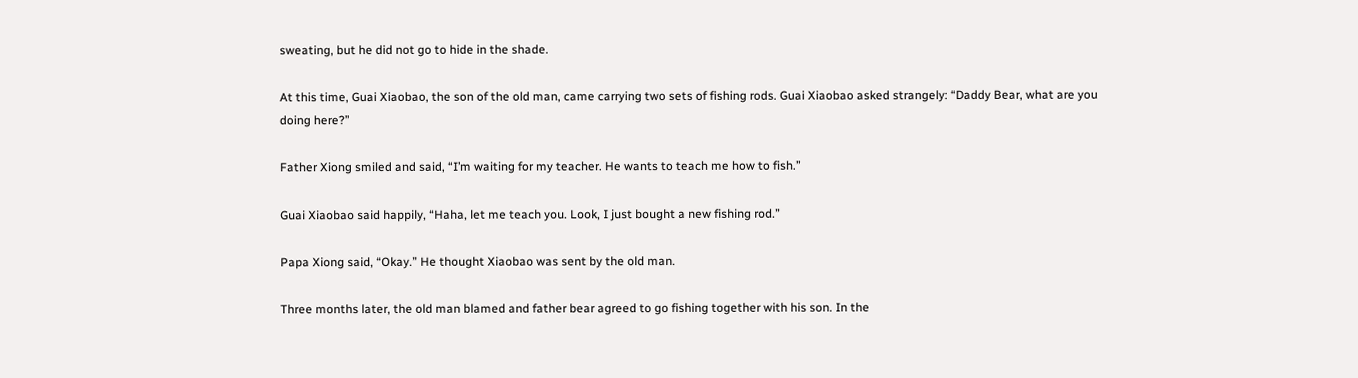sweating, but he did not go to hide in the shade.

At this time, Guai Xiaobao, the son of the old man, came carrying two sets of fishing rods. Guai Xiaobao asked strangely: “Daddy Bear, what are you doing here?”

Father Xiong smiled and said, “I’m waiting for my teacher. He wants to teach me how to fish.”

Guai Xiaobao said happily, “Haha, let me teach you. Look, I just bought a new fishing rod.”

Papa Xiong said, “Okay.” He thought Xiaobao was sent by the old man.

Three months later, the old man blamed and father bear agreed to go fishing together with his son. In the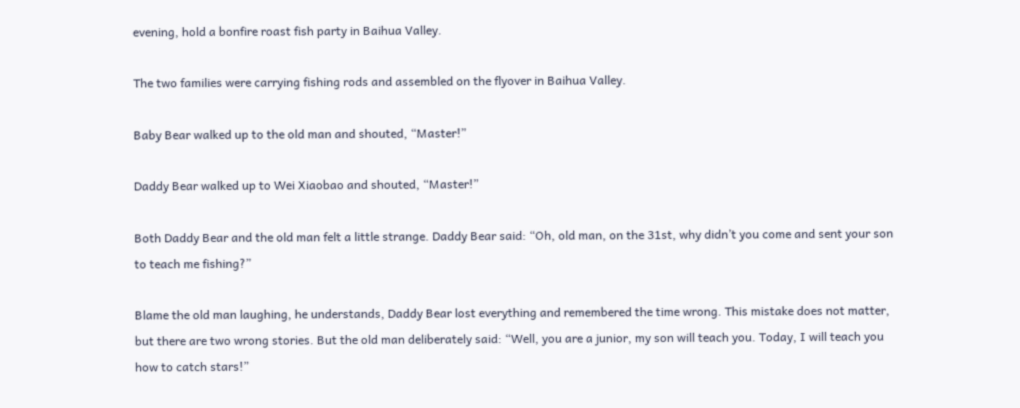evening, hold a bonfire roast fish party in Baihua Valley.

The two families were carrying fishing rods and assembled on the flyover in Baihua Valley.

Baby Bear walked up to the old man and shouted, “Master!”

Daddy Bear walked up to Wei Xiaobao and shouted, “Master!”

Both Daddy Bear and the old man felt a little strange. Daddy Bear said: “Oh, old man, on the 31st, why didn’t you come and sent your son to teach me fishing?”

Blame the old man laughing, he understands, Daddy Bear lost everything and remembered the time wrong. This mistake does not matter, but there are two wrong stories. But the old man deliberately said: “Well, you are a junior, my son will teach you. Today, I will teach you how to catch stars!”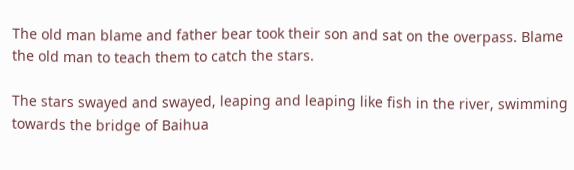The old man blame and father bear took their son and sat on the overpass. Blame the old man to teach them to catch the stars.

The stars swayed and swayed, leaping and leaping like fish in the river, swimming towards the bridge of Baihua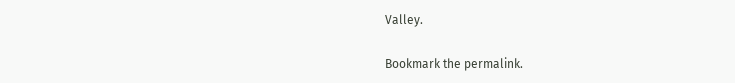Valley.

Bookmark the permalink.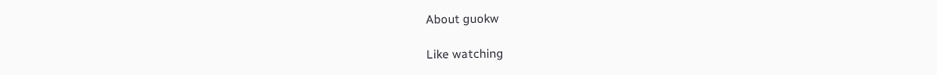About guokw

Like watching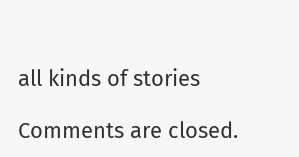all kinds of stories

Comments are closed.